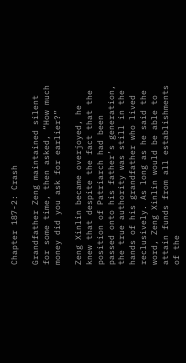Chapter 187-2: Crash

Grandfather Zeng maintained silent for some time, then asked, “How much money did you ask for earlier?”

Zeng Xinlin became overjoyed, he knew that despite the fact that the position of Patriarch had been passed onto his father’s generation, the true authority was still in the hands of his grandfather who lived reclusively. As long as he said the word, Zeng Xinlin would be able to attain funds from all establishments of the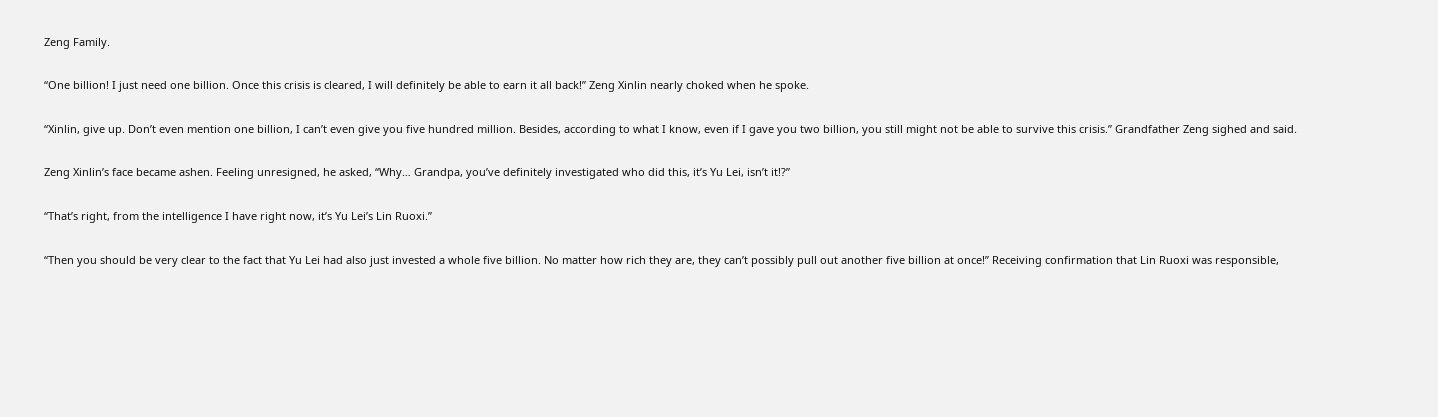Zeng Family.

“One billion! I just need one billion. Once this crisis is cleared, I will definitely be able to earn it all back!” Zeng Xinlin nearly choked when he spoke.

“Xinlin, give up. Don’t even mention one billion, I can’t even give you five hundred million. Besides, according to what I know, even if I gave you two billion, you still might not be able to survive this crisis.” Grandfather Zeng sighed and said.

Zeng Xinlin’s face became ashen. Feeling unresigned, he asked, “Why… Grandpa, you’ve definitely investigated who did this, it’s Yu Lei, isn’t it!?”

“That’s right, from the intelligence I have right now, it’s Yu Lei’s Lin Ruoxi.”

“Then you should be very clear to the fact that Yu Lei had also just invested a whole five billion. No matter how rich they are, they can’t possibly pull out another five billion at once!” Receiving confirmation that Lin Ruoxi was responsible,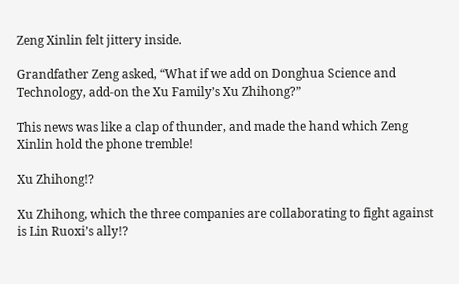Zeng Xinlin felt jittery inside.

Grandfather Zeng asked, “What if we add on Donghua Science and Technology, add-on the Xu Family’s Xu Zhihong?”

This news was like a clap of thunder, and made the hand which Zeng Xinlin hold the phone tremble!

Xu Zhihong!?

Xu Zhihong, which the three companies are collaborating to fight against is Lin Ruoxi’s ally!?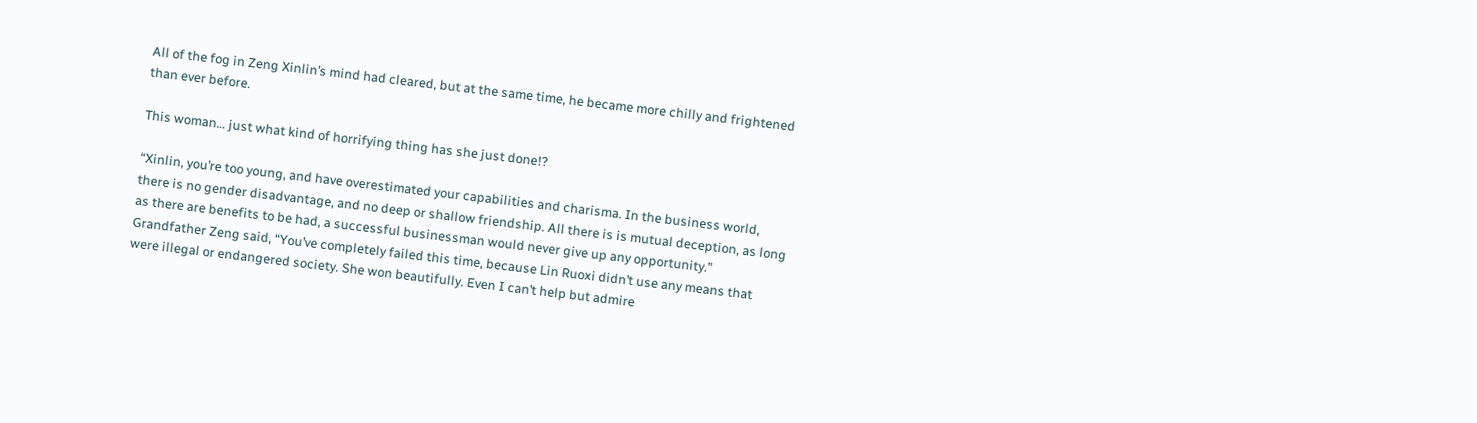All of the fog in Zeng Xinlin’s mind had cleared, but at the same time, he became more chilly and frightened than ever before.

This woman… just what kind of horrifying thing has she just done!?

“Xinlin, you’re too young, and have overestimated your capabilities and charisma. In the business world, there is no gender disadvantage, and no deep or shallow friendship. All there is is mutual deception, as long as there are benefits to be had, a successful businessman would never give up any opportunity.” Grandfather Zeng said, “You’ve completely failed this time, because Lin Ruoxi didn’t use any means that were illegal or endangered society. She won beautifully. Even I can’t help but admire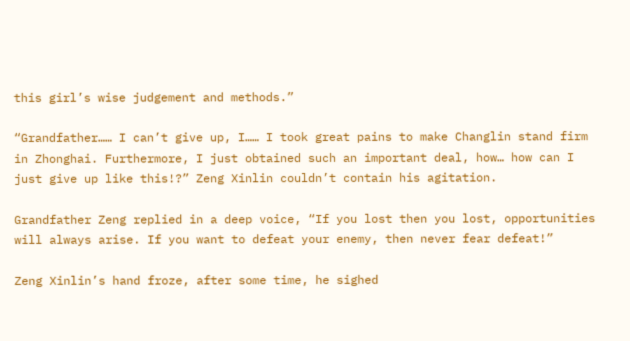this girl’s wise judgement and methods.”

“Grandfather…… I can’t give up, I…… I took great pains to make Changlin stand firm in Zhonghai. Furthermore, I just obtained such an important deal, how… how can I just give up like this!?” Zeng Xinlin couldn’t contain his agitation.

Grandfather Zeng replied in a deep voice, “If you lost then you lost, opportunities will always arise. If you want to defeat your enemy, then never fear defeat!”

Zeng Xinlin’s hand froze, after some time, he sighed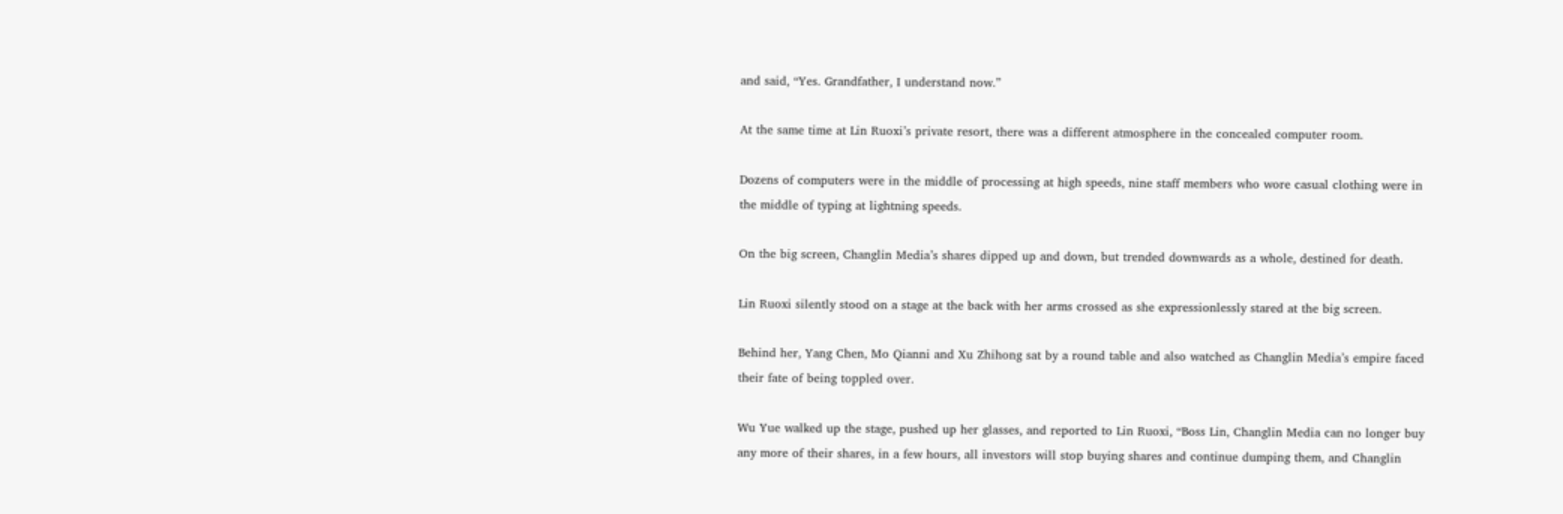and said, “Yes. Grandfather, I understand now.”

At the same time at Lin Ruoxi’s private resort, there was a different atmosphere in the concealed computer room.

Dozens of computers were in the middle of processing at high speeds, nine staff members who wore casual clothing were in the middle of typing at lightning speeds.

On the big screen, Changlin Media’s shares dipped up and down, but trended downwards as a whole, destined for death.

Lin Ruoxi silently stood on a stage at the back with her arms crossed as she expressionlessly stared at the big screen.

Behind her, Yang Chen, Mo Qianni and Xu Zhihong sat by a round table and also watched as Changlin Media’s empire faced their fate of being toppled over.

Wu Yue walked up the stage, pushed up her glasses, and reported to Lin Ruoxi, “Boss Lin, Changlin Media can no longer buy any more of their shares, in a few hours, all investors will stop buying shares and continue dumping them, and Changlin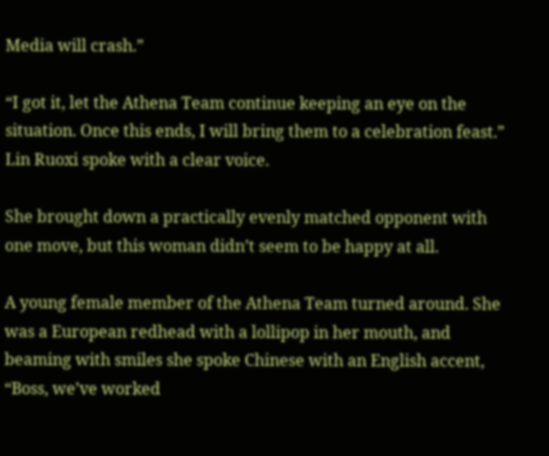Media will crash.”

“I got it, let the Athena Team continue keeping an eye on the situation. Once this ends, I will bring them to a celebration feast.” Lin Ruoxi spoke with a clear voice.

She brought down a practically evenly matched opponent with one move, but this woman didn’t seem to be happy at all.

A young female member of the Athena Team turned around. She was a European redhead with a lollipop in her mouth, and beaming with smiles she spoke Chinese with an English accent, “Boss, we’ve worked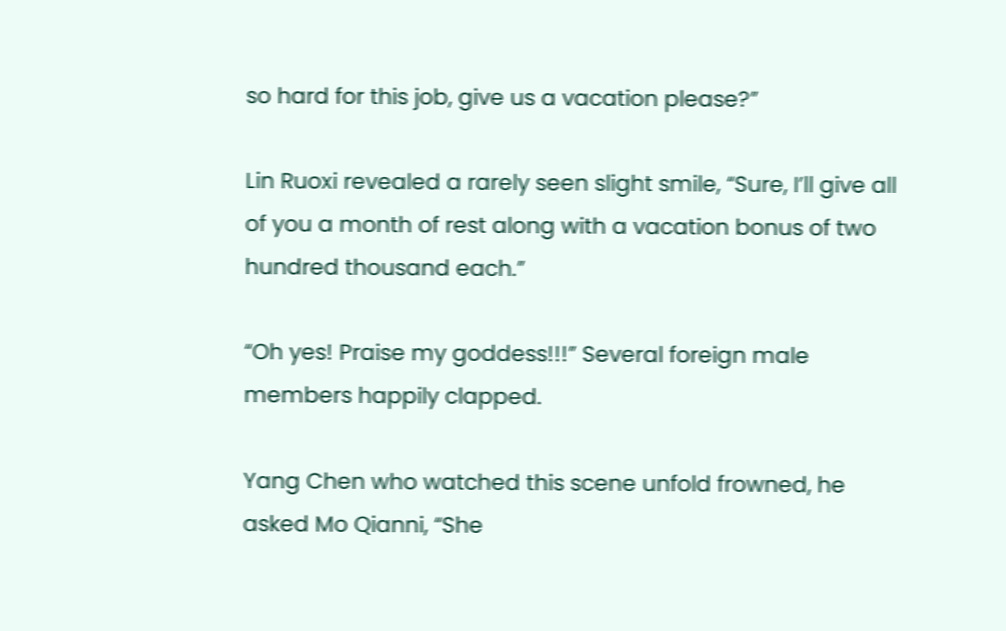so hard for this job, give us a vacation please?”

Lin Ruoxi revealed a rarely seen slight smile, “Sure, I’ll give all of you a month of rest along with a vacation bonus of two hundred thousand each.”

“Oh yes! Praise my goddess!!!” Several foreign male members happily clapped.

Yang Chen who watched this scene unfold frowned, he asked Mo Qianni, “She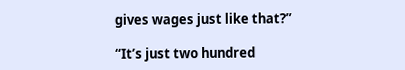gives wages just like that?”

“It’s just two hundred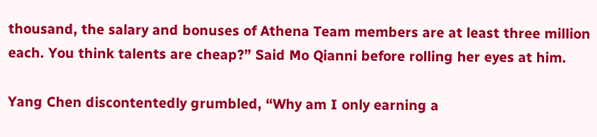thousand, the salary and bonuses of Athena Team members are at least three million each. You think talents are cheap?” Said Mo Qianni before rolling her eyes at him.

Yang Chen discontentedly grumbled, “Why am I only earning a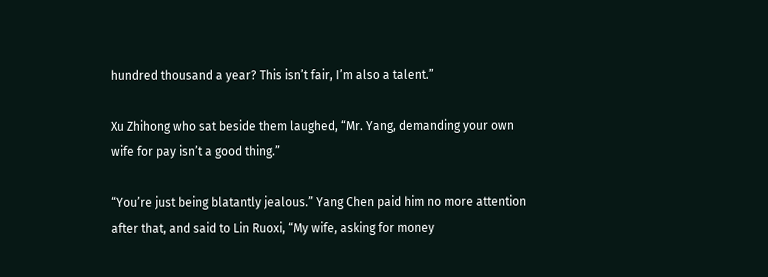hundred thousand a year? This isn’t fair, I’m also a talent.”

Xu Zhihong who sat beside them laughed, “Mr. Yang, demanding your own wife for pay isn’t a good thing.”

“You’re just being blatantly jealous.” Yang Chen paid him no more attention after that, and said to Lin Ruoxi, “My wife, asking for money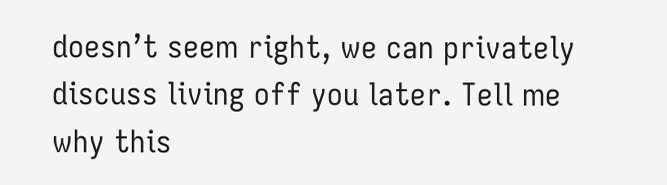doesn’t seem right, we can privately discuss living off you later. Tell me why this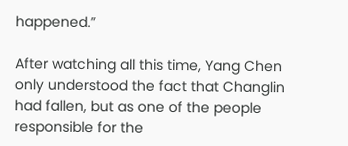happened.”

After watching all this time, Yang Chen only understood the fact that Changlin had fallen, but as one of the people responsible for the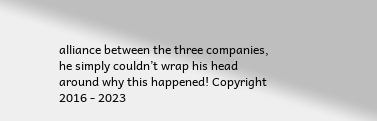alliance between the three companies, he simply couldn’t wrap his head around why this happened! Copyright 2016 - 2023